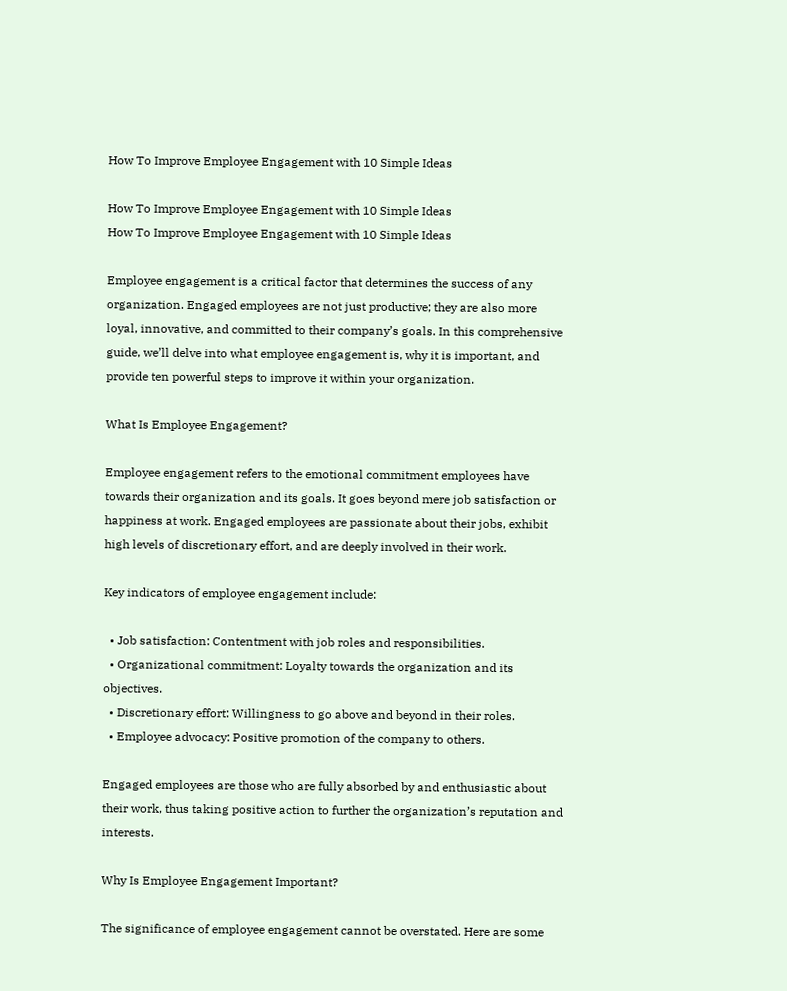How To Improve Employee Engagement with 10 Simple Ideas

How To Improve Employee Engagement with 10 Simple Ideas
How To Improve Employee Engagement with 10 Simple Ideas

Employee engagement is a critical factor that determines the success of any organization. Engaged employees are not just productive; they are also more loyal, innovative, and committed to their company’s goals. In this comprehensive guide, we’ll delve into what employee engagement is, why it is important, and provide ten powerful steps to improve it within your organization.

What Is Employee Engagement?

Employee engagement refers to the emotional commitment employees have towards their organization and its goals. It goes beyond mere job satisfaction or happiness at work. Engaged employees are passionate about their jobs, exhibit high levels of discretionary effort, and are deeply involved in their work.

Key indicators of employee engagement include:

  • Job satisfaction: Contentment with job roles and responsibilities.
  • Organizational commitment: Loyalty towards the organization and its objectives.
  • Discretionary effort: Willingness to go above and beyond in their roles.
  • Employee advocacy: Positive promotion of the company to others.

Engaged employees are those who are fully absorbed by and enthusiastic about their work, thus taking positive action to further the organization’s reputation and interests.

Why Is Employee Engagement Important?

The significance of employee engagement cannot be overstated. Here are some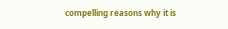compelling reasons why it is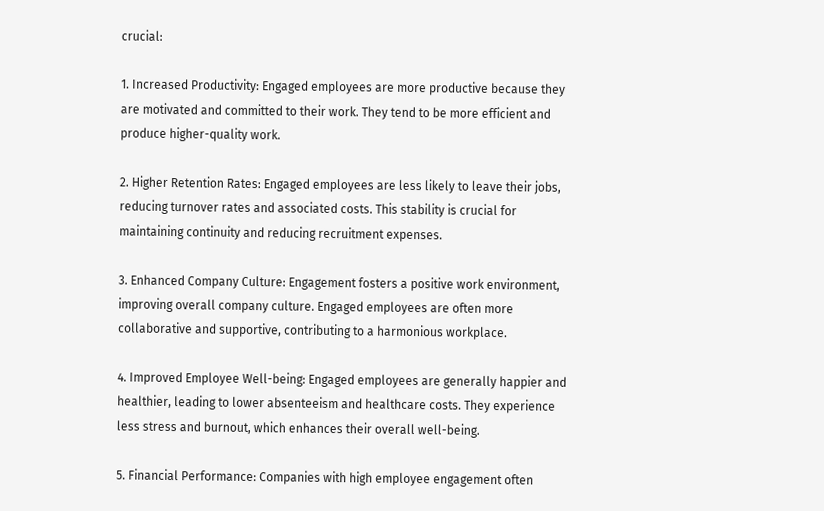crucial:

1. Increased Productivity: Engaged employees are more productive because they are motivated and committed to their work. They tend to be more efficient and produce higher-quality work.

2. Higher Retention Rates: Engaged employees are less likely to leave their jobs, reducing turnover rates and associated costs. This stability is crucial for maintaining continuity and reducing recruitment expenses.

3. Enhanced Company Culture: Engagement fosters a positive work environment, improving overall company culture. Engaged employees are often more collaborative and supportive, contributing to a harmonious workplace.

4. Improved Employee Well-being: Engaged employees are generally happier and healthier, leading to lower absenteeism and healthcare costs. They experience less stress and burnout, which enhances their overall well-being.

5. Financial Performance: Companies with high employee engagement often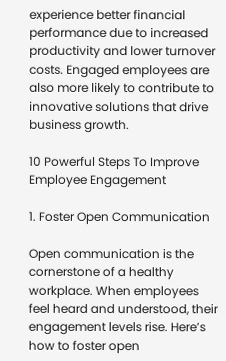experience better financial performance due to increased productivity and lower turnover costs. Engaged employees are also more likely to contribute to innovative solutions that drive business growth.

10 Powerful Steps To Improve Employee Engagement

1. Foster Open Communication

Open communication is the cornerstone of a healthy workplace. When employees feel heard and understood, their engagement levels rise. Here’s how to foster open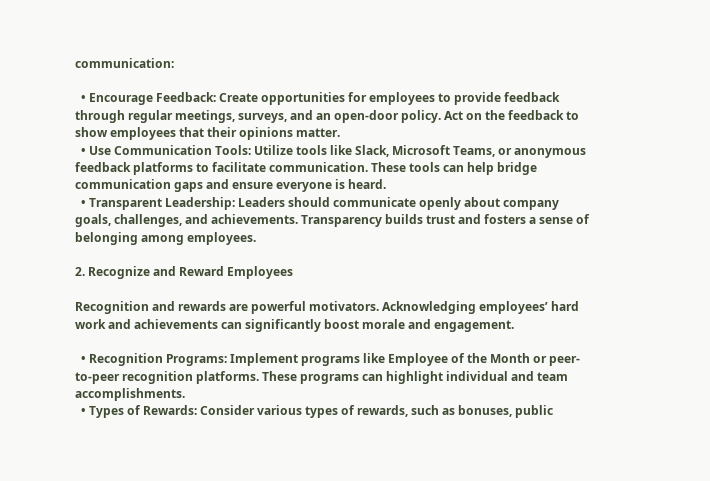communication:

  • Encourage Feedback: Create opportunities for employees to provide feedback through regular meetings, surveys, and an open-door policy. Act on the feedback to show employees that their opinions matter.
  • Use Communication Tools: Utilize tools like Slack, Microsoft Teams, or anonymous feedback platforms to facilitate communication. These tools can help bridge communication gaps and ensure everyone is heard.
  • Transparent Leadership: Leaders should communicate openly about company goals, challenges, and achievements. Transparency builds trust and fosters a sense of belonging among employees.

2. Recognize and Reward Employees

Recognition and rewards are powerful motivators. Acknowledging employees’ hard work and achievements can significantly boost morale and engagement.

  • Recognition Programs: Implement programs like Employee of the Month or peer-to-peer recognition platforms. These programs can highlight individual and team accomplishments.
  • Types of Rewards: Consider various types of rewards, such as bonuses, public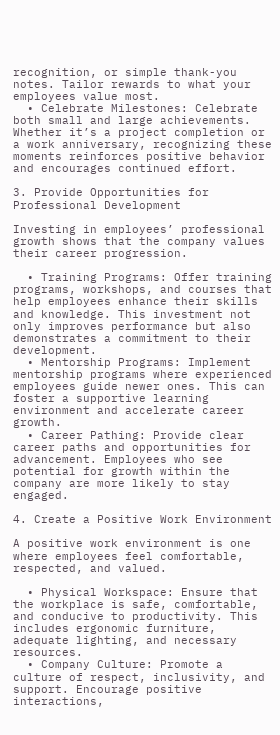recognition, or simple thank-you notes. Tailor rewards to what your employees value most.
  • Celebrate Milestones: Celebrate both small and large achievements. Whether it’s a project completion or a work anniversary, recognizing these moments reinforces positive behavior and encourages continued effort.

3. Provide Opportunities for Professional Development

Investing in employees’ professional growth shows that the company values their career progression.

  • Training Programs: Offer training programs, workshops, and courses that help employees enhance their skills and knowledge. This investment not only improves performance but also demonstrates a commitment to their development.
  • Mentorship Programs: Implement mentorship programs where experienced employees guide newer ones. This can foster a supportive learning environment and accelerate career growth.
  • Career Pathing: Provide clear career paths and opportunities for advancement. Employees who see potential for growth within the company are more likely to stay engaged.

4. Create a Positive Work Environment

A positive work environment is one where employees feel comfortable, respected, and valued.

  • Physical Workspace: Ensure that the workplace is safe, comfortable, and conducive to productivity. This includes ergonomic furniture, adequate lighting, and necessary resources.
  • Company Culture: Promote a culture of respect, inclusivity, and support. Encourage positive interactions,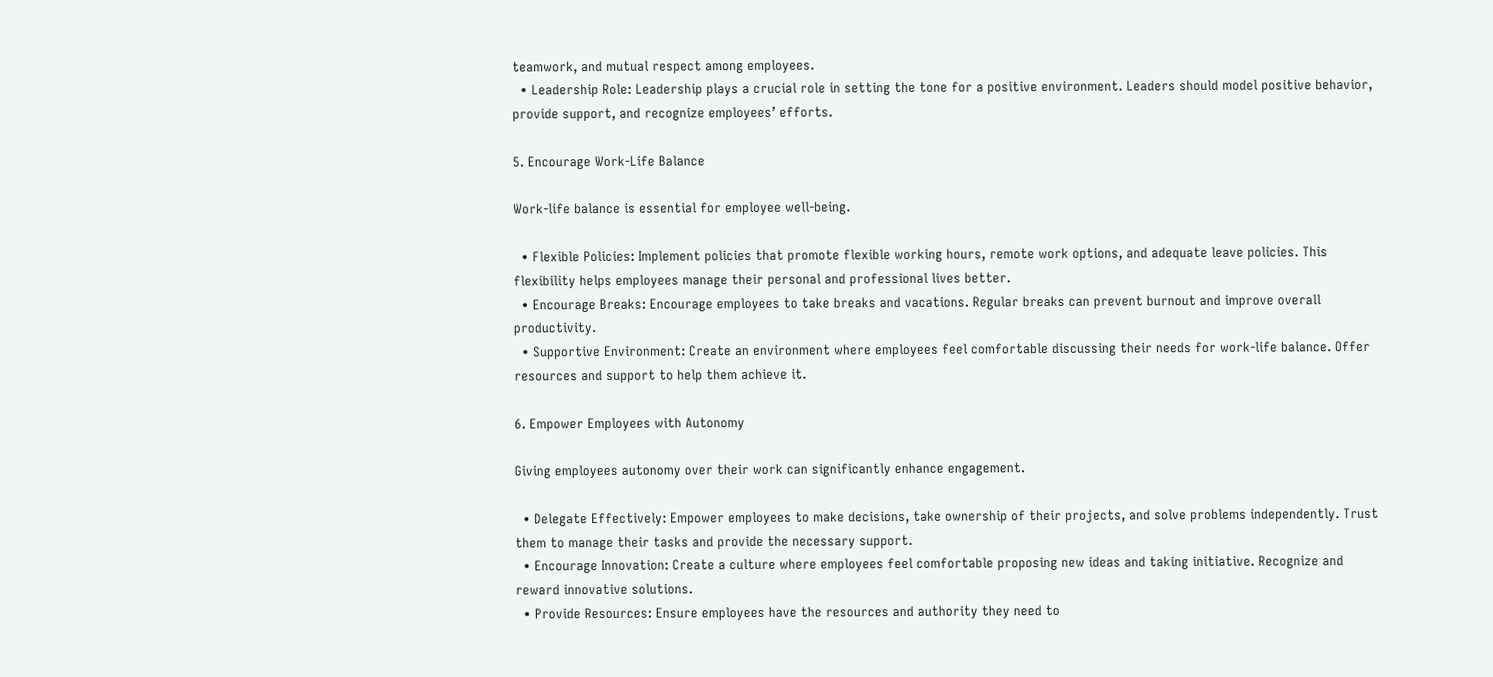teamwork, and mutual respect among employees.
  • Leadership Role: Leadership plays a crucial role in setting the tone for a positive environment. Leaders should model positive behavior, provide support, and recognize employees’ efforts.

5. Encourage Work-Life Balance

Work-life balance is essential for employee well-being.

  • Flexible Policies: Implement policies that promote flexible working hours, remote work options, and adequate leave policies. This flexibility helps employees manage their personal and professional lives better.
  • Encourage Breaks: Encourage employees to take breaks and vacations. Regular breaks can prevent burnout and improve overall productivity.
  • Supportive Environment: Create an environment where employees feel comfortable discussing their needs for work-life balance. Offer resources and support to help them achieve it.

6. Empower Employees with Autonomy

Giving employees autonomy over their work can significantly enhance engagement.

  • Delegate Effectively: Empower employees to make decisions, take ownership of their projects, and solve problems independently. Trust them to manage their tasks and provide the necessary support.
  • Encourage Innovation: Create a culture where employees feel comfortable proposing new ideas and taking initiative. Recognize and reward innovative solutions.
  • Provide Resources: Ensure employees have the resources and authority they need to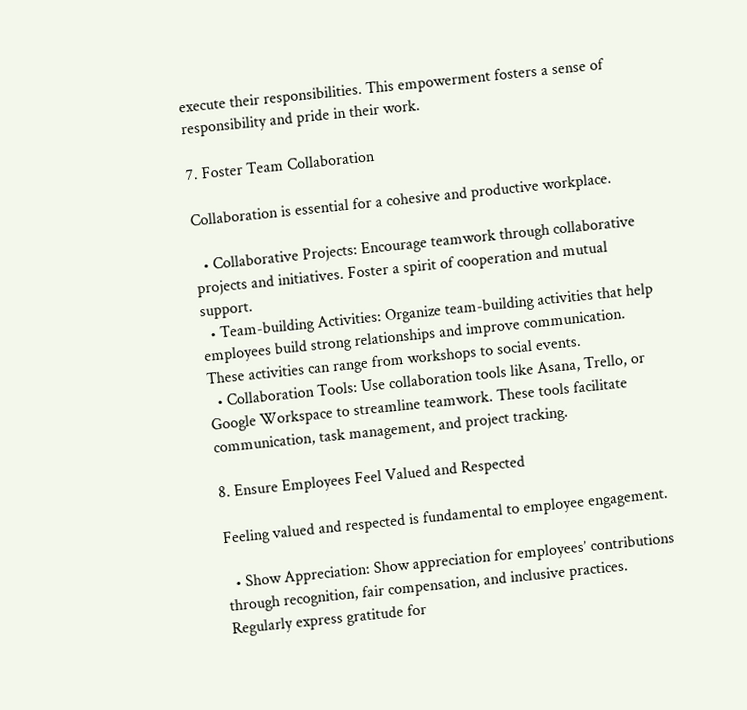execute their responsibilities. This empowerment fosters a sense of responsibility and pride in their work.

7. Foster Team Collaboration

Collaboration is essential for a cohesive and productive workplace.

  • Collaborative Projects: Encourage teamwork through collaborative projects and initiatives. Foster a spirit of cooperation and mutual support.
  • Team-building Activities: Organize team-building activities that help employees build strong relationships and improve communication. These activities can range from workshops to social events.
  • Collaboration Tools: Use collaboration tools like Asana, Trello, or Google Workspace to streamline teamwork. These tools facilitate communication, task management, and project tracking.

8. Ensure Employees Feel Valued and Respected

Feeling valued and respected is fundamental to employee engagement.

  • Show Appreciation: Show appreciation for employees’ contributions through recognition, fair compensation, and inclusive practices. Regularly express gratitude for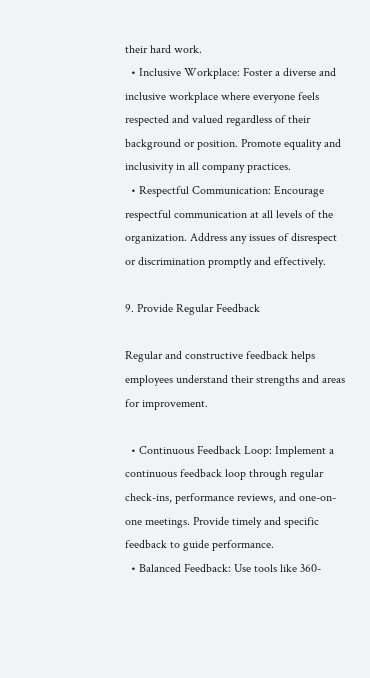their hard work.
  • Inclusive Workplace: Foster a diverse and inclusive workplace where everyone feels respected and valued regardless of their background or position. Promote equality and inclusivity in all company practices.
  • Respectful Communication: Encourage respectful communication at all levels of the organization. Address any issues of disrespect or discrimination promptly and effectively.

9. Provide Regular Feedback

Regular and constructive feedback helps employees understand their strengths and areas for improvement.

  • Continuous Feedback Loop: Implement a continuous feedback loop through regular check-ins, performance reviews, and one-on-one meetings. Provide timely and specific feedback to guide performance.
  • Balanced Feedback: Use tools like 360-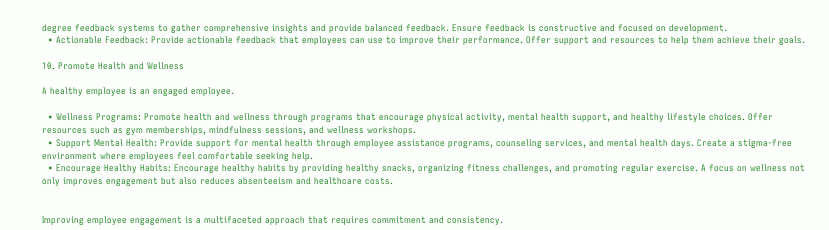degree feedback systems to gather comprehensive insights and provide balanced feedback. Ensure feedback is constructive and focused on development.
  • Actionable Feedback: Provide actionable feedback that employees can use to improve their performance. Offer support and resources to help them achieve their goals.

10. Promote Health and Wellness

A healthy employee is an engaged employee.

  • Wellness Programs: Promote health and wellness through programs that encourage physical activity, mental health support, and healthy lifestyle choices. Offer resources such as gym memberships, mindfulness sessions, and wellness workshops.
  • Support Mental Health: Provide support for mental health through employee assistance programs, counseling services, and mental health days. Create a stigma-free environment where employees feel comfortable seeking help.
  • Encourage Healthy Habits: Encourage healthy habits by providing healthy snacks, organizing fitness challenges, and promoting regular exercise. A focus on wellness not only improves engagement but also reduces absenteeism and healthcare costs.


Improving employee engagement is a multifaceted approach that requires commitment and consistency.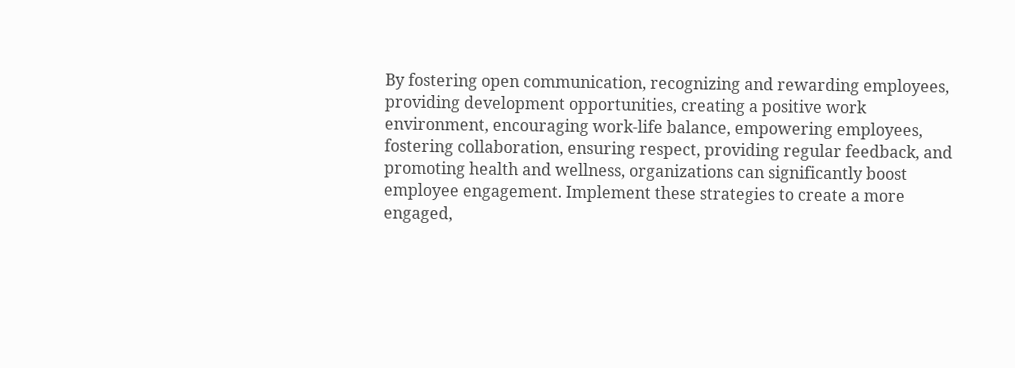By fostering open communication, recognizing and rewarding employees, providing development opportunities, creating a positive work environment, encouraging work-life balance, empowering employees, fostering collaboration, ensuring respect, providing regular feedback, and promoting health and wellness, organizations can significantly boost employee engagement. Implement these strategies to create a more engaged,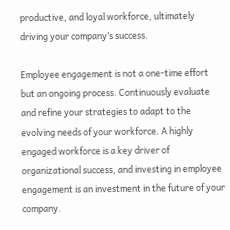productive, and loyal workforce, ultimately driving your company’s success.

Employee engagement is not a one-time effort but an ongoing process. Continuously evaluate and refine your strategies to adapt to the evolving needs of your workforce. A highly engaged workforce is a key driver of organizational success, and investing in employee engagement is an investment in the future of your company.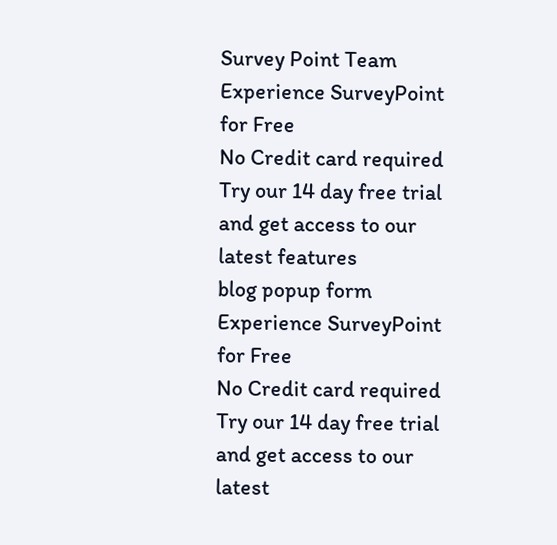Survey Point Team
Experience SurveyPoint for Free
No Credit card required
Try our 14 day free trial and get access to our latest features
blog popup form
Experience SurveyPoint for Free
No Credit card required
Try our 14 day free trial and get access to our latest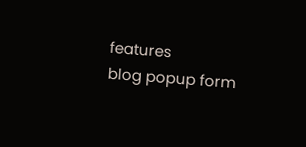features
blog popup form